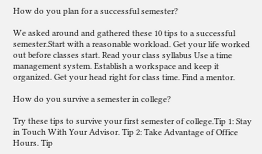How do you plan for a successful semester?

We asked around and gathered these 10 tips to a successful semester.Start with a reasonable workload. Get your life worked out before classes start. Read your class syllabus Use a time management system. Establish a workspace and keep it organized. Get your head right for class time. Find a mentor.

How do you survive a semester in college?

Try these tips to survive your first semester of college.Tip 1: Stay in Touch With Your Advisor. Tip 2: Take Advantage of Office Hours. Tip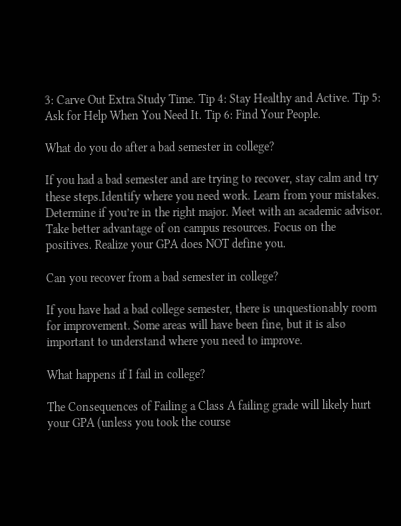3: Carve Out Extra Study Time. Tip 4: Stay Healthy and Active. Tip 5: Ask for Help When You Need It. Tip 6: Find Your People.

What do you do after a bad semester in college?

If you had a bad semester and are trying to recover, stay calm and try these steps.Identify where you need work. Learn from your mistakes. Determine if you’re in the right major. Meet with an academic advisor. Take better advantage of on campus resources. Focus on the positives. Realize your GPA does NOT define you.

Can you recover from a bad semester in college?

If you have had a bad college semester, there is unquestionably room for improvement. Some areas will have been fine, but it is also important to understand where you need to improve.

What happens if I fail in college?

The Consequences of Failing a Class A failing grade will likely hurt your GPA (unless you took the course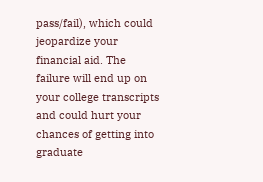pass/fail), which could jeopardize your financial aid. The failure will end up on your college transcripts and could hurt your chances of getting into graduate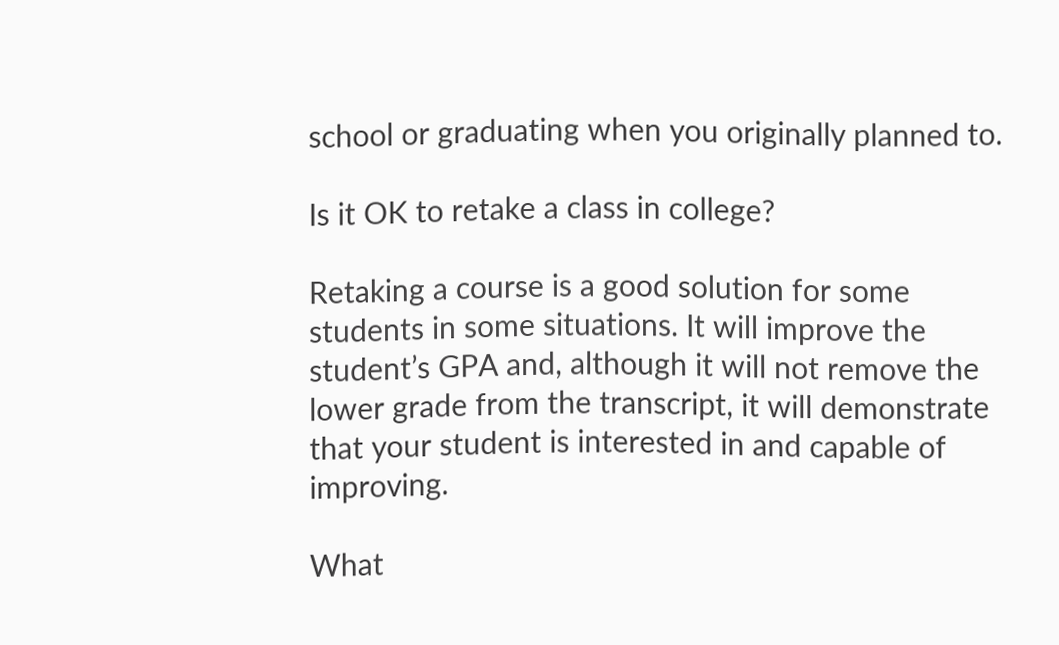school or graduating when you originally planned to.

Is it OK to retake a class in college?

Retaking a course is a good solution for some students in some situations. It will improve the student’s GPA and, although it will not remove the lower grade from the transcript, it will demonstrate that your student is interested in and capable of improving.

What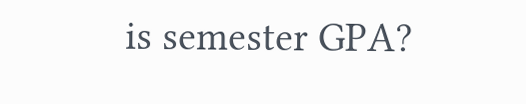is semester GPA?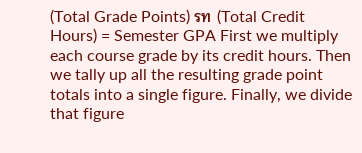(Total Grade Points) รท (Total Credit Hours) = Semester GPA First we multiply each course grade by its credit hours. Then we tally up all the resulting grade point totals into a single figure. Finally, we divide that figure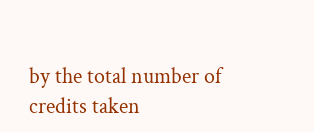by the total number of credits taken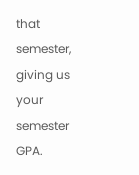that semester, giving us your semester GPA.